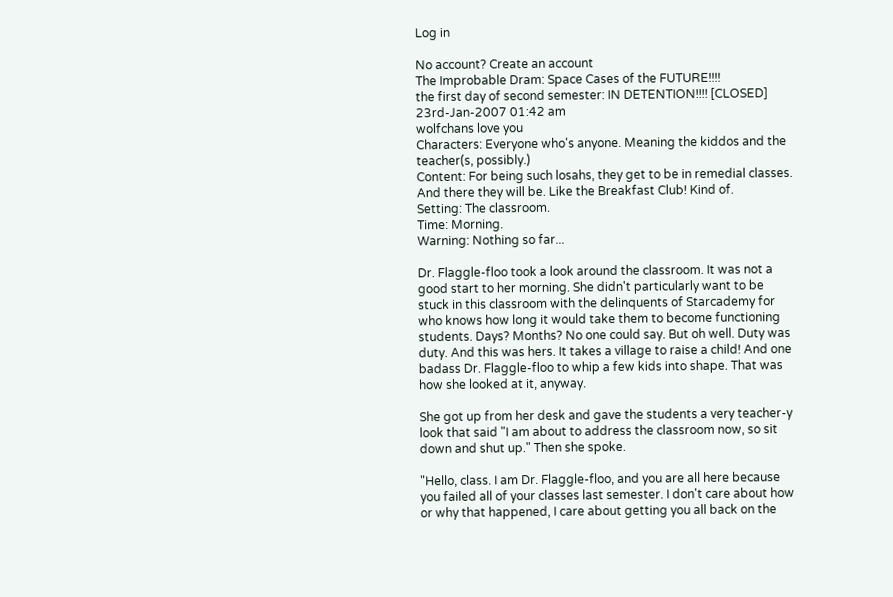Log in

No account? Create an account
The Improbable Dram: Space Cases of the FUTURE!!!!
the first day of second semester: IN DETENTION!!!! [CLOSED]
23rd-Jan-2007 01:42 am
wolfchans love you
Characters: Everyone who's anyone. Meaning the kiddos and the teacher(s, possibly.)
Content: For being such losahs, they get to be in remedial classes. And there they will be. Like the Breakfast Club! Kind of.
Setting: The classroom.
Time: Morning.
Warning: Nothing so far...

Dr. Flaggle-floo took a look around the classroom. It was not a good start to her morning. She didn't particularly want to be stuck in this classroom with the delinquents of Starcademy for who knows how long it would take them to become functioning students. Days? Months? No one could say. But oh well. Duty was duty. And this was hers. It takes a village to raise a child! And one badass Dr. Flaggle-floo to whip a few kids into shape. That was how she looked at it, anyway.

She got up from her desk and gave the students a very teacher-y look that said "I am about to address the classroom now, so sit down and shut up." Then she spoke.

"Hello, class. I am Dr. Flaggle-floo, and you are all here because you failed all of your classes last semester. I don't care about how or why that happened, I care about getting you all back on the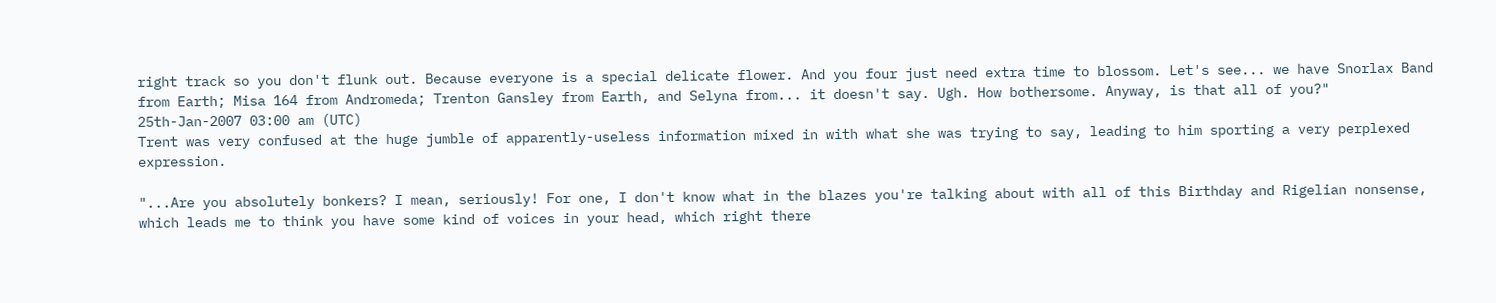right track so you don't flunk out. Because everyone is a special delicate flower. And you four just need extra time to blossom. Let's see... we have Snorlax Band from Earth; Misa 164 from Andromeda; Trenton Gansley from Earth, and Selyna from... it doesn't say. Ugh. How bothersome. Anyway, is that all of you?"
25th-Jan-2007 03:00 am (UTC)
Trent was very confused at the huge jumble of apparently-useless information mixed in with what she was trying to say, leading to him sporting a very perplexed expression.

"...Are you absolutely bonkers? I mean, seriously! For one, I don't know what in the blazes you're talking about with all of this Birthday and Rigelian nonsense, which leads me to think you have some kind of voices in your head, which right there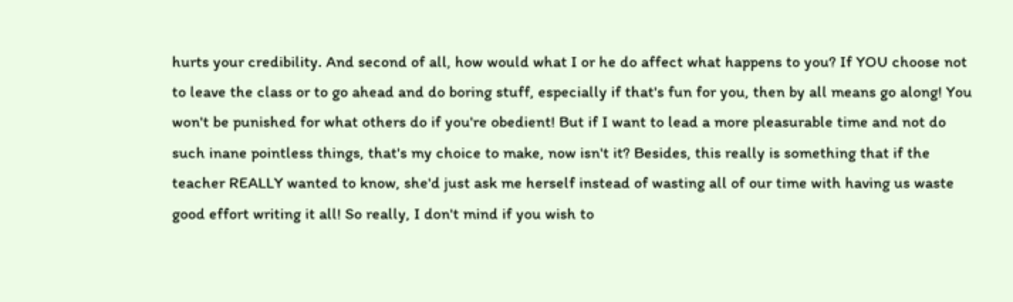hurts your credibility. And second of all, how would what I or he do affect what happens to you? If YOU choose not to leave the class or to go ahead and do boring stuff, especially if that's fun for you, then by all means go along! You won't be punished for what others do if you're obedient! But if I want to lead a more pleasurable time and not do such inane pointless things, that's my choice to make, now isn't it? Besides, this really is something that if the teacher REALLY wanted to know, she'd just ask me herself instead of wasting all of our time with having us waste good effort writing it all! So really, I don't mind if you wish to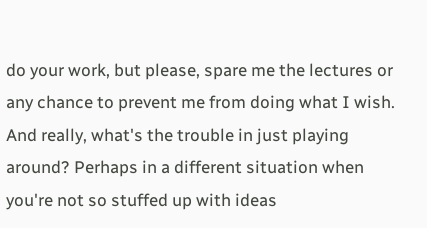do your work, but please, spare me the lectures or any chance to prevent me from doing what I wish. And really, what's the trouble in just playing around? Perhaps in a different situation when you're not so stuffed up with ideas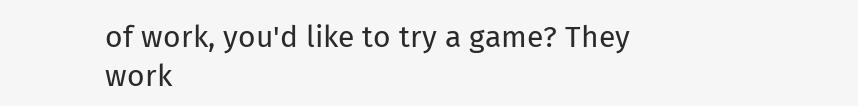of work, you'd like to try a game? They work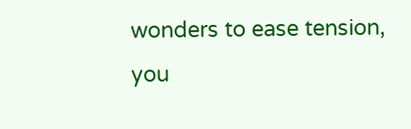wonders to ease tension, you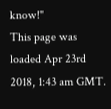know!"
This page was loaded Apr 23rd 2018, 1:43 am GMT.